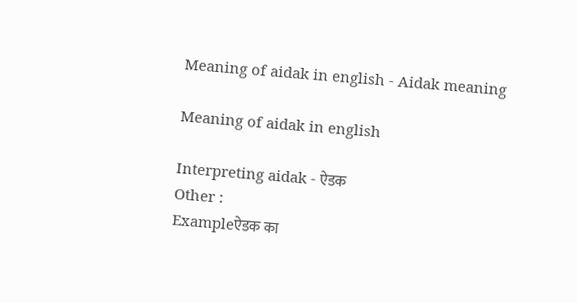Meaning of aidak in english - Aidak meaning

Meaning of aidak in english

Interpreting aidak - ऐडक
Other :
Exampleऐडक का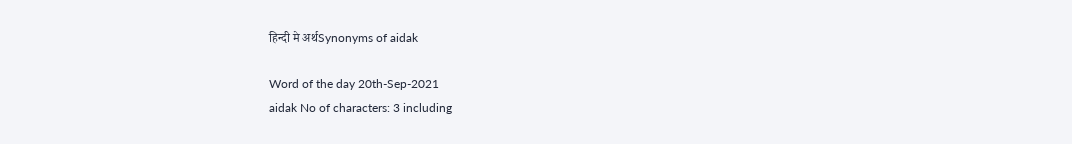हिन्दी मे अर्थSynonyms of aidak

Word of the day 20th-Sep-2021
aidak No of characters: 3 including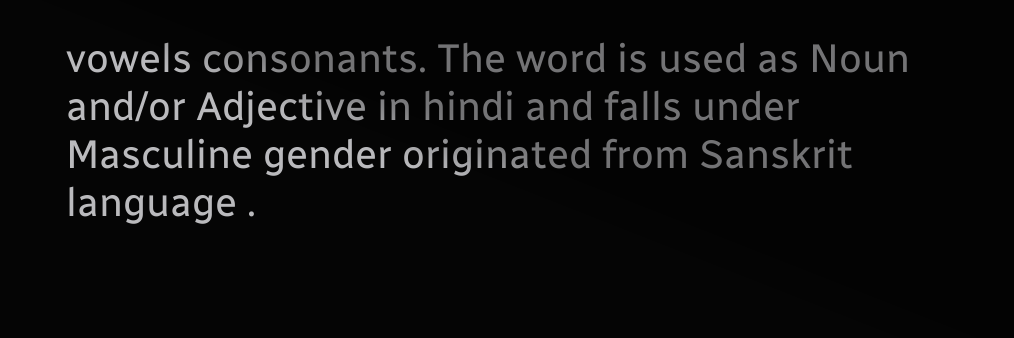vowels consonants. The word is used as Noun and/or Adjective in hindi and falls under Masculine gender originated from Sanskrit language .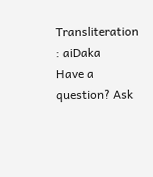Transliteration : aiDaka
Have a question? Ask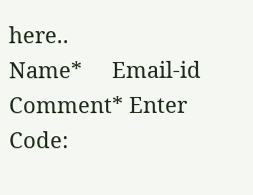here..
Name*     Email-id    Comment* Enter Code: